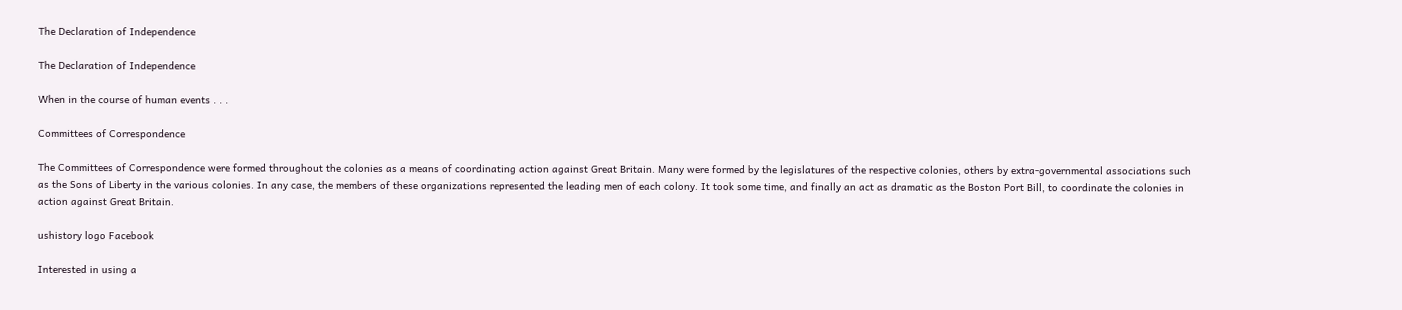The Declaration of Independence

The Declaration of Independence

When in the course of human events . . .

Committees of Correspondence

The Committees of Correspondence were formed throughout the colonies as a means of coordinating action against Great Britain. Many were formed by the legislatures of the respective colonies, others by extra-governmental associations such as the Sons of Liberty in the various colonies. In any case, the members of these organizations represented the leading men of each colony. It took some time, and finally an act as dramatic as the Boston Port Bill, to coordinate the colonies in action against Great Britain.

ushistory logo Facebook

Interested in using a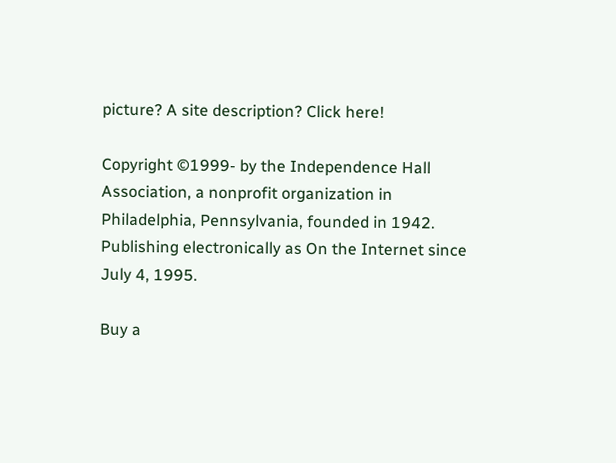picture? A site description? Click here!

Copyright ©1999- by the Independence Hall Association, a nonprofit organization in Philadelphia, Pennsylvania, founded in 1942. Publishing electronically as On the Internet since July 4, 1995.

Buy a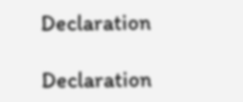Declaration

Declaration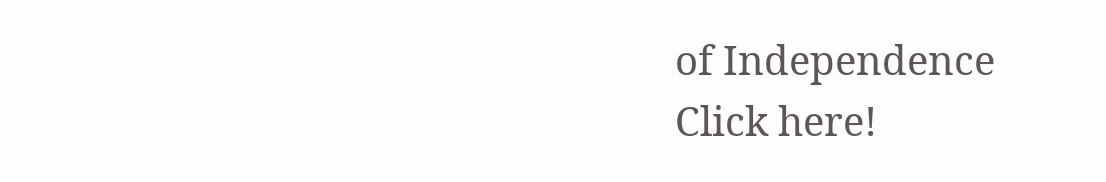of Independence
Click here!